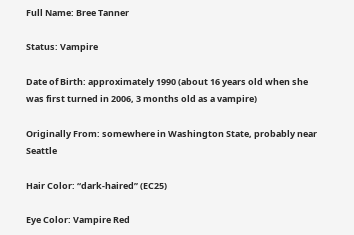Full Name: Bree Tanner

Status: Vampire

Date of Birth: approximately 1990 (about 16 years old when she was first turned in 2006, 3 months old as a vampire)

Originally From: somewhere in Washington State, probably near Seattle

Hair Color: “dark-haired” (EC25)

Eye Color: Vampire Red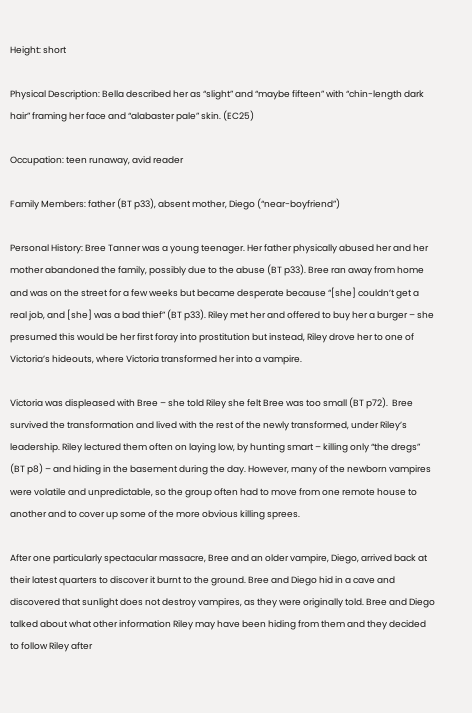Height: short

Physical Description: Bella described her as “slight” and “maybe fifteen” with “chin-length dark hair” framing her face and “alabaster pale” skin. (EC25)

Occupation: teen runaway, avid reader

Family Members: father (BT p33), absent mother, Diego (“near-boyfriend”)

Personal History: Bree Tanner was a young teenager. Her father physically abused her and her mother abandoned the family, possibly due to the abuse (BT p33). Bree ran away from home and was on the street for a few weeks but became desperate because “[she] couldn’t get a real job, and [she] was a bad thief” (BT p33). Riley met her and offered to buy her a burger – she presumed this would be her first foray into prostitution but instead, Riley drove her to one of Victoria’s hideouts, where Victoria transformed her into a vampire.

Victoria was displeased with Bree – she told Riley she felt Bree was too small (BT p72).  Bree survived the transformation and lived with the rest of the newly transformed, under Riley’s leadership. Riley lectured them often on laying low, by hunting smart – killing only “the dregs” (BT p8) – and hiding in the basement during the day. However, many of the newborn vampires were volatile and unpredictable, so the group often had to move from one remote house to another and to cover up some of the more obvious killing sprees.

After one particularly spectacular massacre, Bree and an older vampire, Diego, arrived back at their latest quarters to discover it burnt to the ground. Bree and Diego hid in a cave and discovered that sunlight does not destroy vampires, as they were originally told. Bree and Diego talked about what other information Riley may have been hiding from them and they decided to follow Riley after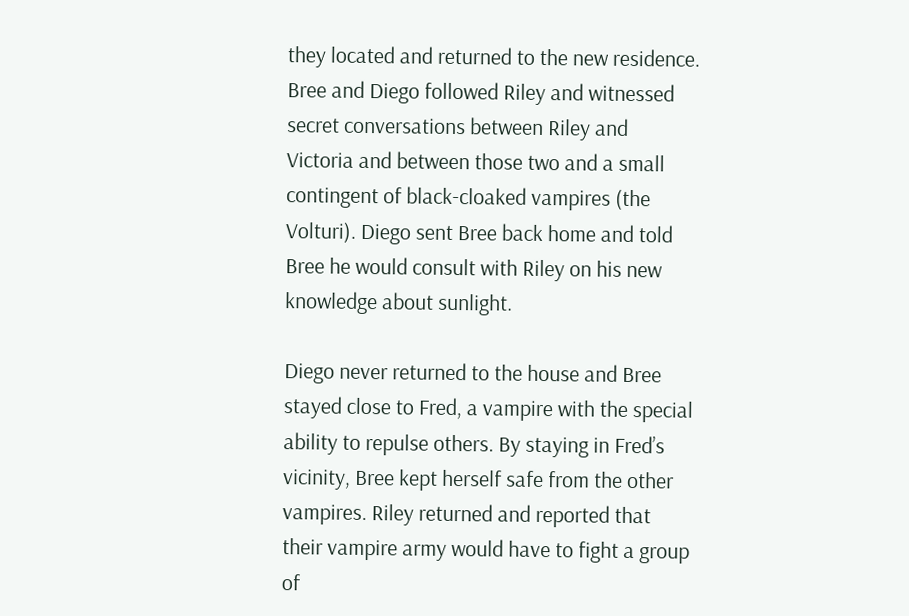they located and returned to the new residence. Bree and Diego followed Riley and witnessed secret conversations between Riley and Victoria and between those two and a small contingent of black-cloaked vampires (the Volturi). Diego sent Bree back home and told Bree he would consult with Riley on his new knowledge about sunlight.

Diego never returned to the house and Bree stayed close to Fred, a vampire with the special ability to repulse others. By staying in Fred’s vicinity, Bree kept herself safe from the other vampires. Riley returned and reported that their vampire army would have to fight a group of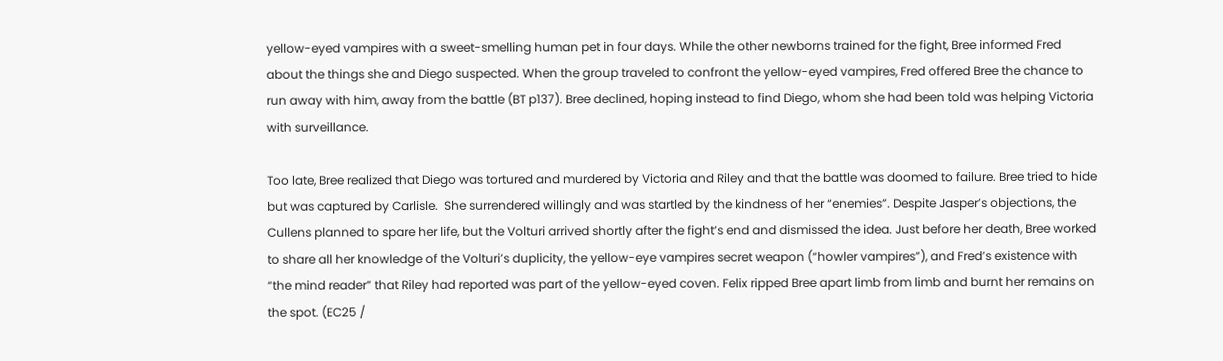yellow-eyed vampires with a sweet-smelling human pet in four days. While the other newborns trained for the fight, Bree informed Fred about the things she and Diego suspected. When the group traveled to confront the yellow-eyed vampires, Fred offered Bree the chance to run away with him, away from the battle (BT p137). Bree declined, hoping instead to find Diego, whom she had been told was helping Victoria with surveillance.

Too late, Bree realized that Diego was tortured and murdered by Victoria and Riley and that the battle was doomed to failure. Bree tried to hide but was captured by Carlisle.  She surrendered willingly and was startled by the kindness of her “enemies”. Despite Jasper’s objections, the Cullens planned to spare her life, but the Volturi arrived shortly after the fight’s end and dismissed the idea. Just before her death, Bree worked to share all her knowledge of the Volturi’s duplicity, the yellow-eye vampires secret weapon (“howler vampires”), and Fred’s existence with “the mind reader” that Riley had reported was part of the yellow-eyed coven. Felix ripped Bree apart limb from limb and burnt her remains on the spot. (EC25 /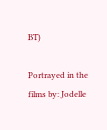BT)

Portrayed in the films by: Jodelle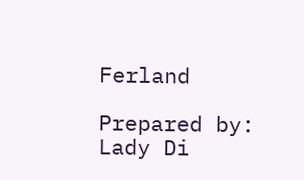Ferland

Prepared by: Lady Di